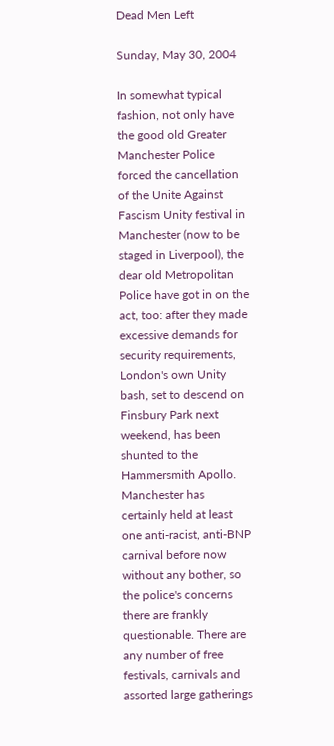Dead Men Left

Sunday, May 30, 2004

In somewhat typical fashion, not only have the good old Greater Manchester Police forced the cancellation of the Unite Against Fascism Unity festival in Manchester (now to be staged in Liverpool), the dear old Metropolitan Police have got in on the act, too: after they made excessive demands for security requirements, London's own Unity bash, set to descend on Finsbury Park next weekend, has been shunted to the Hammersmith Apollo. Manchester has certainly held at least one anti-racist, anti-BNP carnival before now without any bother, so the police's concerns there are frankly questionable. There are any number of free festivals, carnivals and assorted large gatherings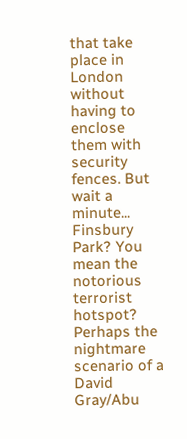that take place in London without having to enclose them with security fences. But wait a minute... Finsbury Park? You mean the notorious terrorist hotspot? Perhaps the nightmare scenario of a David Gray/Abu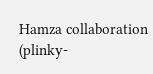Hamza collaboration (plinky-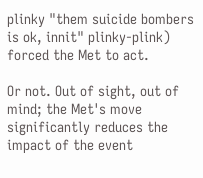plinky "them suicide bombers is ok, innit" plinky-plink) forced the Met to act.

Or not. Out of sight, out of mind; the Met's move significantly reduces the impact of the event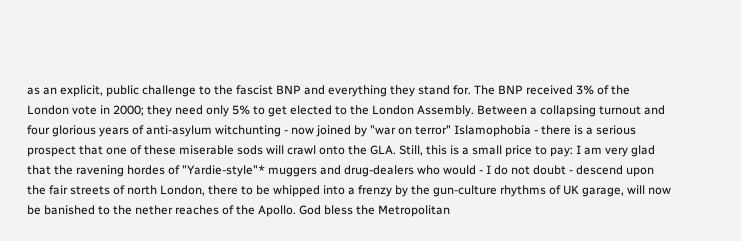as an explicit, public challenge to the fascist BNP and everything they stand for. The BNP received 3% of the London vote in 2000; they need only 5% to get elected to the London Assembly. Between a collapsing turnout and four glorious years of anti-asylum witchunting - now joined by "war on terror" Islamophobia - there is a serious prospect that one of these miserable sods will crawl onto the GLA. Still, this is a small price to pay: I am very glad that the ravening hordes of "Yardie-style"* muggers and drug-dealers who would - I do not doubt - descend upon the fair streets of north London, there to be whipped into a frenzy by the gun-culture rhythms of UK garage, will now be banished to the nether reaches of the Apollo. God bless the Metropolitan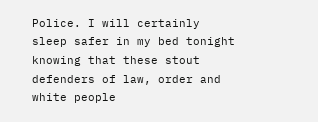Police. I will certainly sleep safer in my bed tonight knowing that these stout defenders of law, order and white people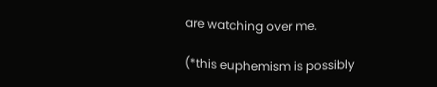are watching over me.

(*this euphemism is possibly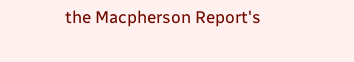the Macpherson Report's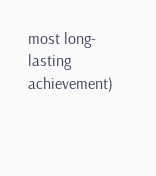most long-lasting achievement)